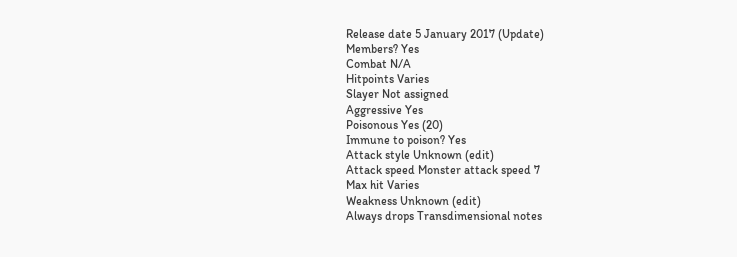Release date 5 January 2017 (Update)
Members? Yes
Combat N/A
Hitpoints Varies
Slayer Not assigned
Aggressive Yes
Poisonous Yes (20)
Immune to poison? Yes
Attack style Unknown (edit)
Attack speed Monster attack speed 7
Max hit Varies
Weakness Unknown (edit)
Always drops Transdimensional notes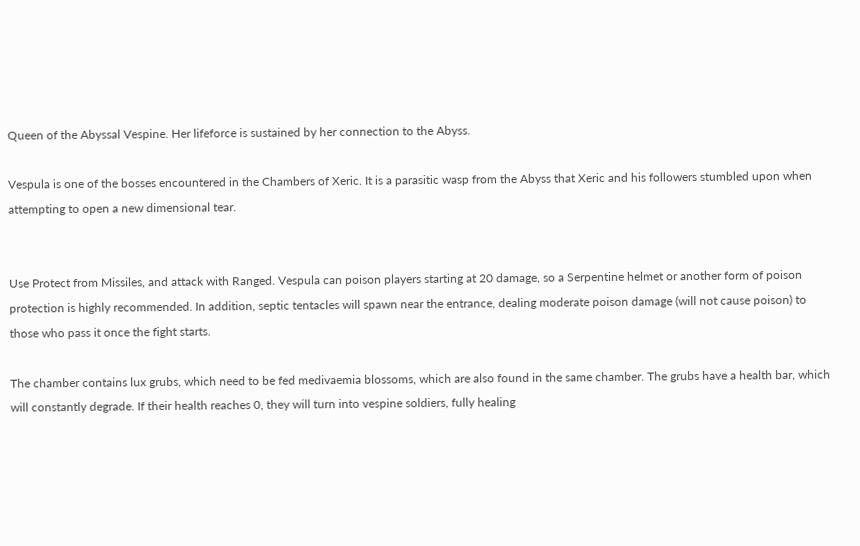Queen of the Abyssal Vespine. Her lifeforce is sustained by her connection to the Abyss.

Vespula is one of the bosses encountered in the Chambers of Xeric. It is a parasitic wasp from the Abyss that Xeric and his followers stumbled upon when attempting to open a new dimensional tear.


Use Protect from Missiles, and attack with Ranged. Vespula can poison players starting at 20 damage, so a Serpentine helmet or another form of poison protection is highly recommended. In addition, septic tentacles will spawn near the entrance, dealing moderate poison damage (will not cause poison) to those who pass it once the fight starts.

The chamber contains lux grubs, which need to be fed medivaemia blossoms, which are also found in the same chamber. The grubs have a health bar, which will constantly degrade. If their health reaches 0, they will turn into vespine soldiers, fully healing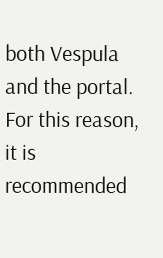both Vespula and the portal. For this reason, it is recommended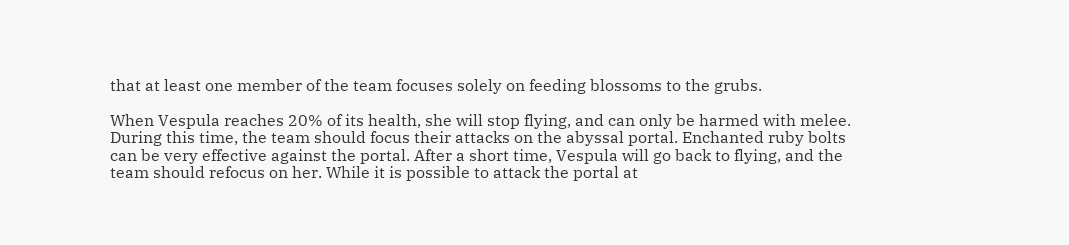that at least one member of the team focuses solely on feeding blossoms to the grubs.

When Vespula reaches 20% of its health, she will stop flying, and can only be harmed with melee. During this time, the team should focus their attacks on the abyssal portal. Enchanted ruby bolts can be very effective against the portal. After a short time, Vespula will go back to flying, and the team should refocus on her. While it is possible to attack the portal at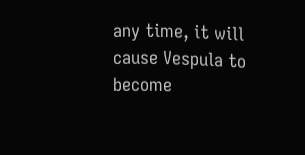any time, it will cause Vespula to become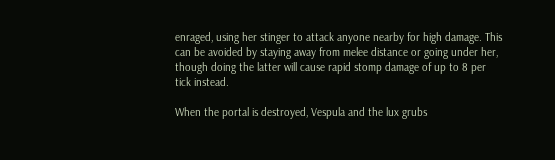enraged, using her stinger to attack anyone nearby for high damage. This can be avoided by staying away from melee distance or going under her, though doing the latter will cause rapid stomp damage of up to 8 per tick instead.

When the portal is destroyed, Vespula and the lux grubs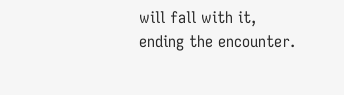will fall with it, ending the encounter.